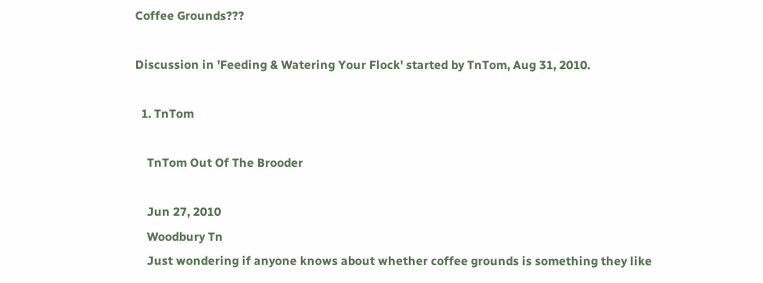Coffee Grounds???

Discussion in 'Feeding & Watering Your Flock' started by TnTom, Aug 31, 2010.

  1. TnTom

    TnTom Out Of The Brooder

    Jun 27, 2010
    Woodbury Tn
    Just wondering if anyone knows about whether coffee grounds is something they like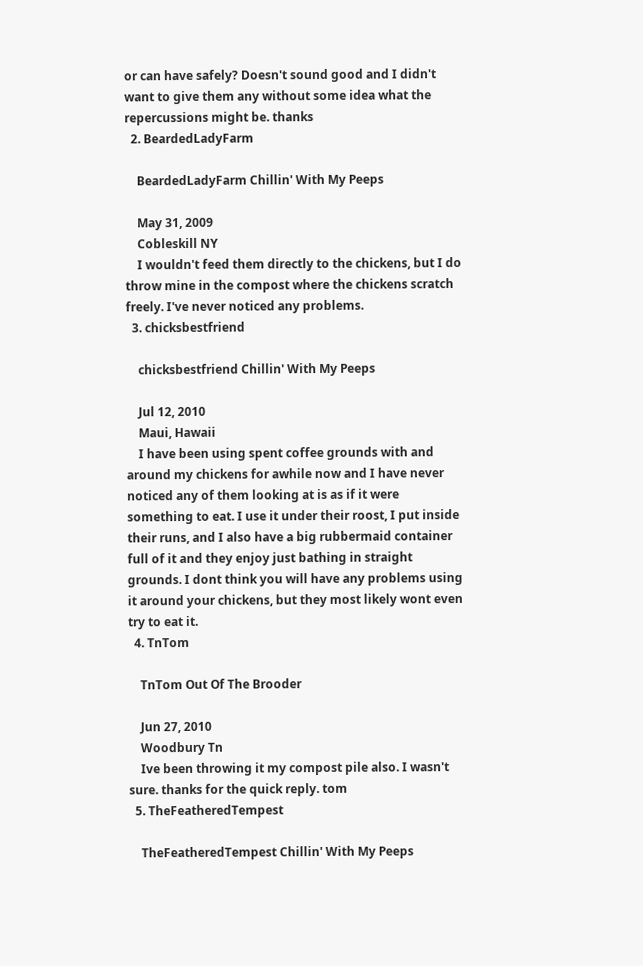or can have safely? Doesn't sound good and I didn't want to give them any without some idea what the repercussions might be. thanks
  2. BeardedLadyFarm

    BeardedLadyFarm Chillin' With My Peeps

    May 31, 2009
    Cobleskill NY
    I wouldn't feed them directly to the chickens, but I do throw mine in the compost where the chickens scratch freely. I've never noticed any problems.
  3. chicksbestfriend

    chicksbestfriend Chillin' With My Peeps

    Jul 12, 2010
    Maui, Hawaii
    I have been using spent coffee grounds with and around my chickens for awhile now and I have never noticed any of them looking at is as if it were something to eat. I use it under their roost, I put inside their runs, and I also have a big rubbermaid container full of it and they enjoy just bathing in straight grounds. I dont think you will have any problems using it around your chickens, but they most likely wont even try to eat it.
  4. TnTom

    TnTom Out Of The Brooder

    Jun 27, 2010
    Woodbury Tn
    Ive been throwing it my compost pile also. I wasn't sure. thanks for the quick reply. tom
  5. TheFeatheredTempest

    TheFeatheredTempest Chillin' With My Peeps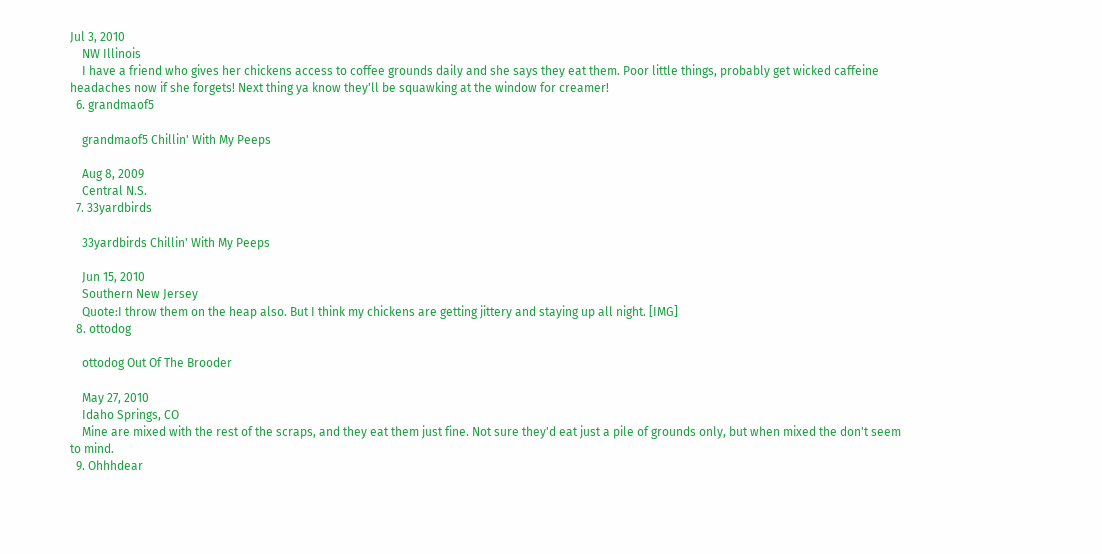Jul 3, 2010
    NW Illinois
    I have a friend who gives her chickens access to coffee grounds daily and she says they eat them. Poor little things, probably get wicked caffeine headaches now if she forgets! Next thing ya know they'll be squawking at the window for creamer!
  6. grandmaof5

    grandmaof5 Chillin' With My Peeps

    Aug 8, 2009
    Central N.S.
  7. 33yardbirds

    33yardbirds Chillin' With My Peeps

    Jun 15, 2010
    Southern New Jersey
    Quote:I throw them on the heap also. But I think my chickens are getting jittery and staying up all night. [IMG]
  8. ottodog

    ottodog Out Of The Brooder

    May 27, 2010
    Idaho Springs, CO
    Mine are mixed with the rest of the scraps, and they eat them just fine. Not sure they'd eat just a pile of grounds only, but when mixed the don't seem to mind.
  9. Ohhhdear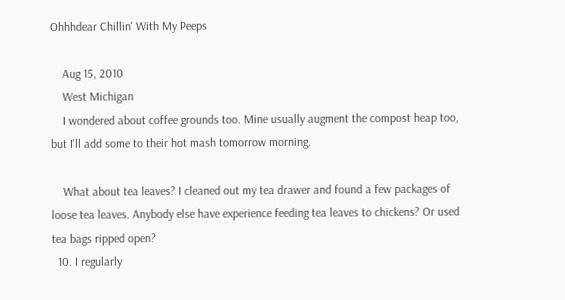Ohhhdear Chillin' With My Peeps

    Aug 15, 2010
    West Michigan
    I wondered about coffee grounds too. Mine usually augment the compost heap too, but I'll add some to their hot mash tomorrow morning.

    What about tea leaves? I cleaned out my tea drawer and found a few packages of loose tea leaves. Anybody else have experience feeding tea leaves to chickens? Or used tea bags ripped open?
  10. I regularly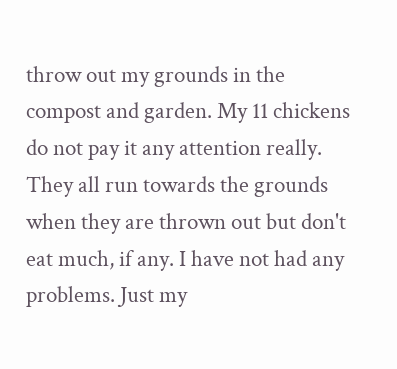throw out my grounds in the compost and garden. My 11 chickens do not pay it any attention really. They all run towards the grounds when they are thrown out but don't eat much, if any. I have not had any problems. Just my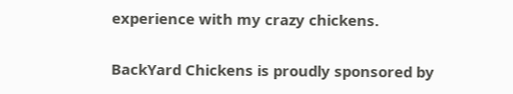experience with my crazy chickens.

BackYard Chickens is proudly sponsored by